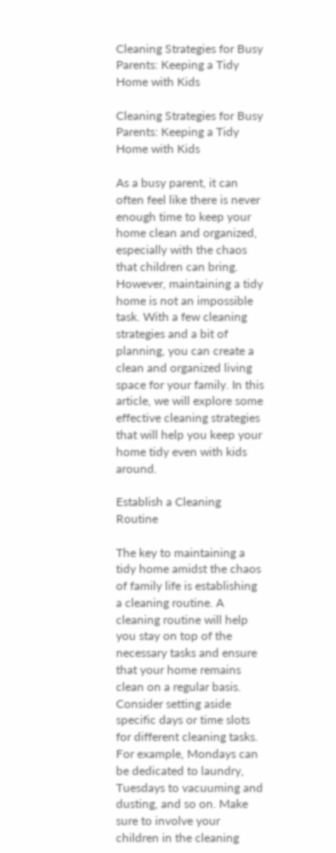Cleaning Strategies for Busy Parents: Keeping a Tidy Home with Kids

Cleaning Strategies for Busy Parents: Keeping a Tidy Home with Kids

As a busy parent, it can often feel like there is never enough time to keep your home clean and organized, especially with the chaos that children can bring. However, maintaining a tidy home is not an impossible task. With a few cleaning strategies and a bit of planning, you can create a clean and organized living space for your family. In this article, we will explore some effective cleaning strategies that will help you keep your home tidy even with kids around.

Establish a Cleaning Routine

The key to maintaining a tidy home amidst the chaos of family life is establishing a cleaning routine. A cleaning routine will help you stay on top of the necessary tasks and ensure that your home remains clean on a regular basis. Consider setting aside specific days or time slots for different cleaning tasks. For example, Mondays can be dedicated to laundry, Tuesdays to vacuuming and dusting, and so on. Make sure to involve your children in the cleaning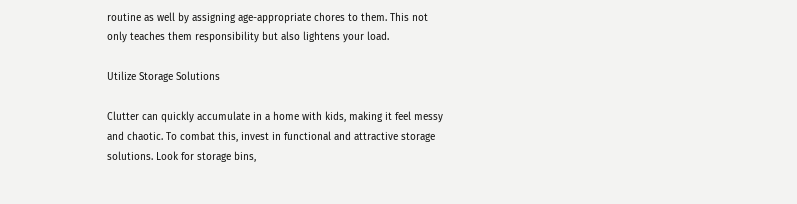routine as well by assigning age-appropriate chores to them. This not only teaches them responsibility but also lightens your load.

Utilize Storage Solutions

Clutter can quickly accumulate in a home with kids, making it feel messy and chaotic. To combat this, invest in functional and attractive storage solutions. Look for storage bins,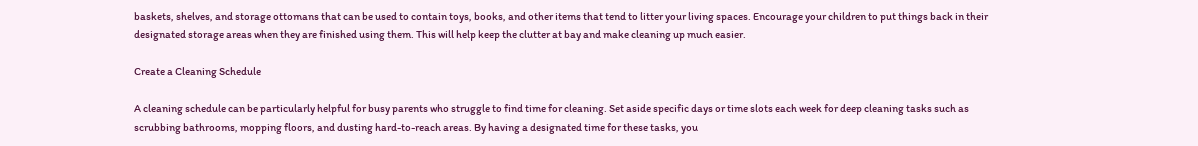baskets, shelves, and storage ottomans that can be used to contain toys, books, and other items that tend to litter your living spaces. Encourage your children to put things back in their designated storage areas when they are finished using them. This will help keep the clutter at bay and make cleaning up much easier.

Create a Cleaning Schedule

A cleaning schedule can be particularly helpful for busy parents who struggle to find time for cleaning. Set aside specific days or time slots each week for deep cleaning tasks such as scrubbing bathrooms, mopping floors, and dusting hard-to-reach areas. By having a designated time for these tasks, you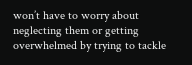won’t have to worry about neglecting them or getting overwhelmed by trying to tackle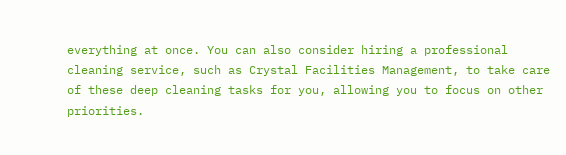everything at once. You can also consider hiring a professional cleaning service, such as Crystal Facilities Management, to take care of these deep cleaning tasks for you, allowing you to focus on other priorities.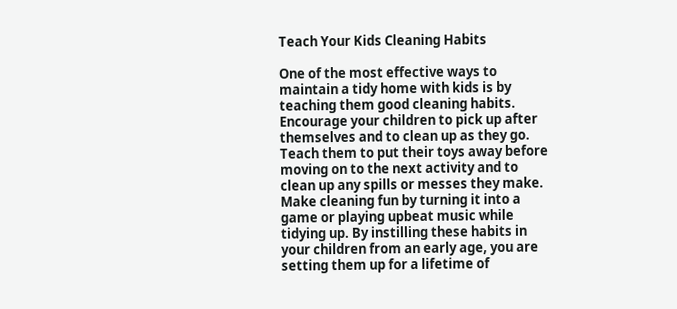Teach Your Kids Cleaning Habits

One of the most effective ways to maintain a tidy home with kids is by teaching them good cleaning habits. Encourage your children to pick up after themselves and to clean up as they go. Teach them to put their toys away before moving on to the next activity and to clean up any spills or messes they make. Make cleaning fun by turning it into a game or playing upbeat music while tidying up. By instilling these habits in your children from an early age, you are setting them up for a lifetime of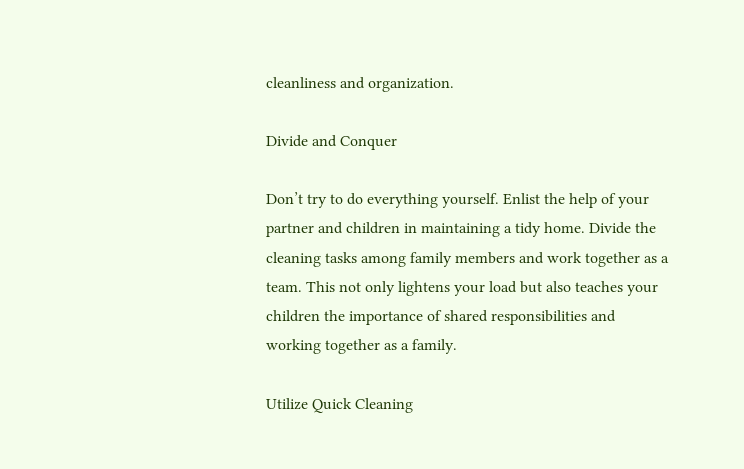cleanliness and organization.

Divide and Conquer

Don’t try to do everything yourself. Enlist the help of your partner and children in maintaining a tidy home. Divide the cleaning tasks among family members and work together as a team. This not only lightens your load but also teaches your children the importance of shared responsibilities and working together as a family.

Utilize Quick Cleaning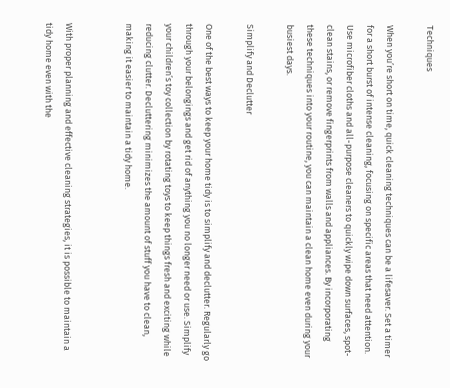Techniques

When you’re short on time, quick cleaning techniques can be a lifesaver. Set a timer for a short burst of intense cleaning, focusing on specific areas that need attention. Use microfiber cloths and all-purpose cleaners to quickly wipe down surfaces, spot-clean stains, or remove fingerprints from walls and appliances. By incorporating these techniques into your routine, you can maintain a clean home even during your busiest days.

Simplify and Declutter

One of the best ways to keep your home tidy is to simplify and declutter. Regularly go through your belongings and get rid of anything you no longer need or use. Simplify your children’s toy collection by rotating toys to keep things fresh and exciting while reducing clutter. Decluttering minimizes the amount of stuff you have to clean, making it easier to maintain a tidy home.


With proper planning and effective cleaning strategies, it is possible to maintain a tidy home even with the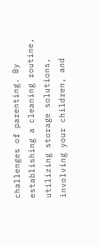challenges of parenting. By establishing a cleaning routine, utilizing storage solutions, involving your children, and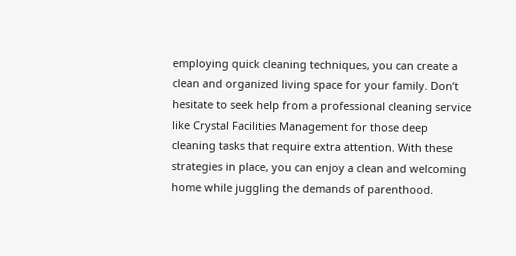employing quick cleaning techniques, you can create a clean and organized living space for your family. Don’t hesitate to seek help from a professional cleaning service like Crystal Facilities Management for those deep cleaning tasks that require extra attention. With these strategies in place, you can enjoy a clean and welcoming home while juggling the demands of parenthood.